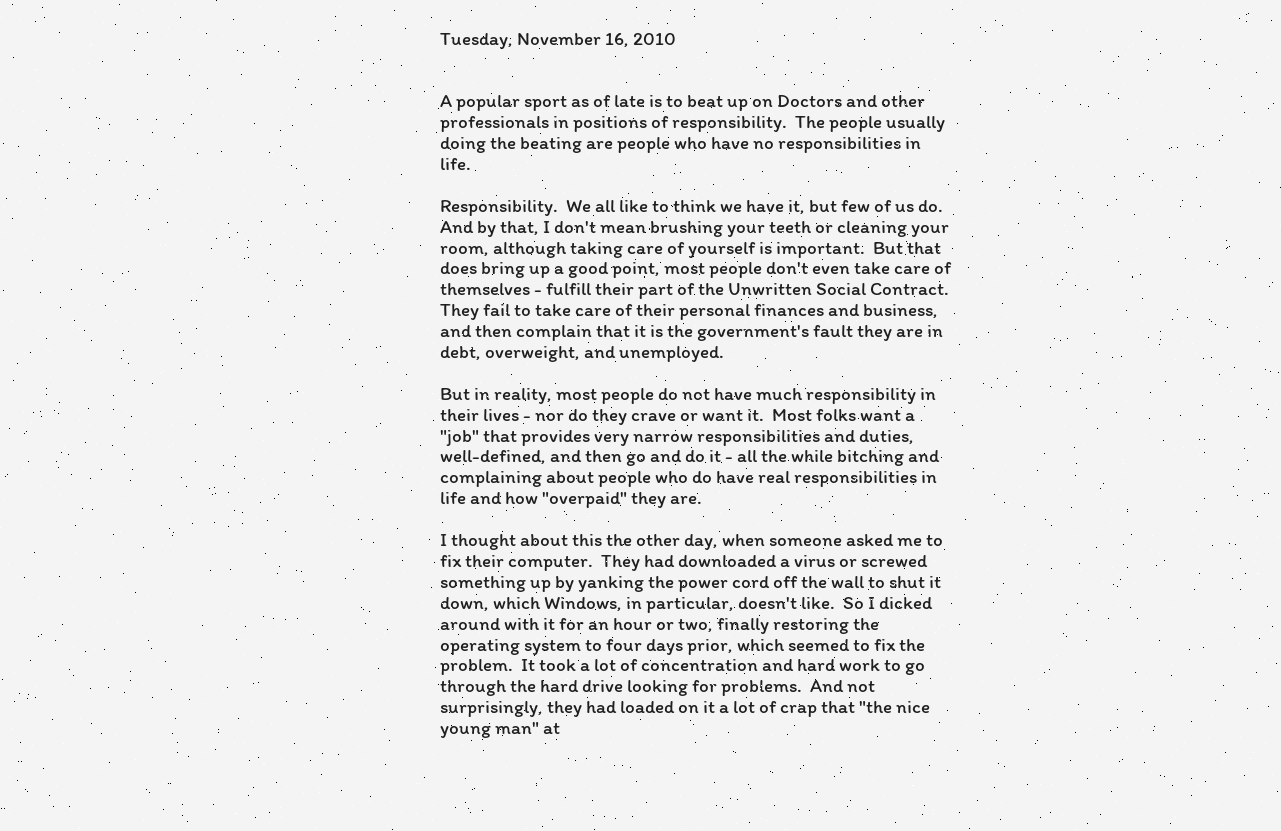Tuesday, November 16, 2010


A popular sport as of late is to beat up on Doctors and other professionals in positions of responsibility.  The people usually doing the beating are people who have no responsibilities in life.

Responsibility.  We all like to think we have it, but few of us do.  And by that, I don't mean brushing your teeth or cleaning your room, although taking care of yourself is important.  But that does bring up a good point, most people don't even take care of themselves - fulfill their part of the Unwritten Social Contract.   They fail to take care of their personal finances and business, and then complain that it is the government's fault they are in debt, overweight, and unemployed.

But in reality, most people do not have much responsibility in their lives - nor do they crave or want it.  Most folks want a "job" that provides very narrow responsibilities and duties, well-defined, and then go and do it - all the while bitching and complaining about people who do have real responsibilities in life and how "overpaid" they are.

I thought about this the other day, when someone asked me to fix their computer.  They had downloaded a virus or screwed something up by yanking the power cord off the wall to shut it down, which Windows, in particular, doesn't like.  So I dicked around with it for an hour or two, finally restoring the operating system to four days prior, which seemed to fix the problem.  It took a lot of concentration and hard work to go through the hard drive looking for problems.  And not surprisingly, they had loaded on it a lot of crap that "the nice young man" at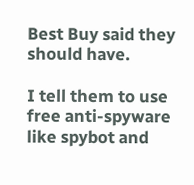Best Buy said they should have.

I tell them to use free anti-spyware like spybot and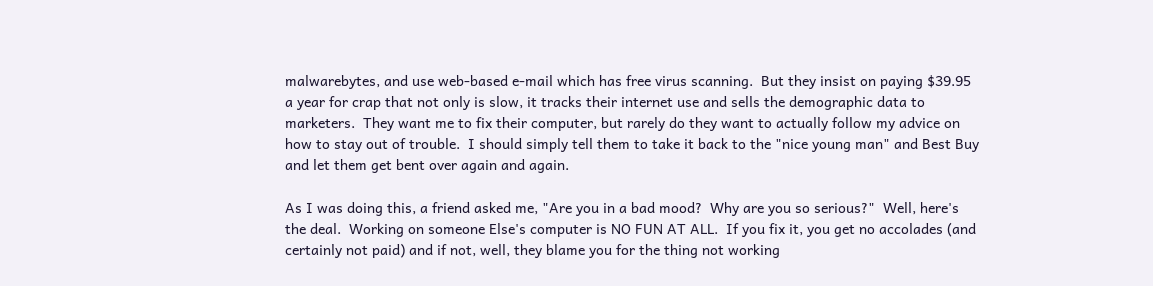malwarebytes, and use web-based e-mail which has free virus scanning.  But they insist on paying $39.95 a year for crap that not only is slow, it tracks their internet use and sells the demographic data to marketers.  They want me to fix their computer, but rarely do they want to actually follow my advice on how to stay out of trouble.  I should simply tell them to take it back to the "nice young man" and Best Buy and let them get bent over again and again.

As I was doing this, a friend asked me, "Are you in a bad mood?  Why are you so serious?"  Well, here's the deal.  Working on someone Else's computer is NO FUN AT ALL.  If you fix it, you get no accolades (and certainly not paid) and if not, well, they blame you for the thing not working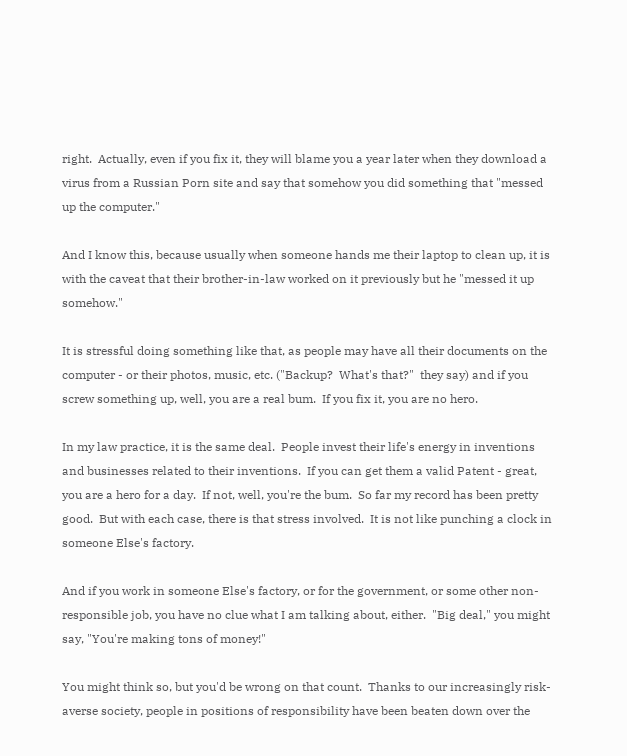right.  Actually, even if you fix it, they will blame you a year later when they download a virus from a Russian Porn site and say that somehow you did something that "messed up the computer."

And I know this, because usually when someone hands me their laptop to clean up, it is with the caveat that their brother-in-law worked on it previously but he "messed it up somehow."

It is stressful doing something like that, as people may have all their documents on the computer - or their photos, music, etc. ("Backup?  What's that?"  they say) and if you screw something up, well, you are a real bum.  If you fix it, you are no hero.

In my law practice, it is the same deal.  People invest their life's energy in inventions and businesses related to their inventions.  If you can get them a valid Patent - great, you are a hero for a day.  If not, well, you're the bum.  So far my record has been pretty good.  But with each case, there is that stress involved.  It is not like punching a clock in someone Else's factory.

And if you work in someone Else's factory, or for the government, or some other non-responsible job, you have no clue what I am talking about, either.  "Big deal," you might say, "You're making tons of money!"

You might think so, but you'd be wrong on that count.  Thanks to our increasingly risk-averse society, people in positions of responsibility have been beaten down over the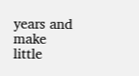years and make little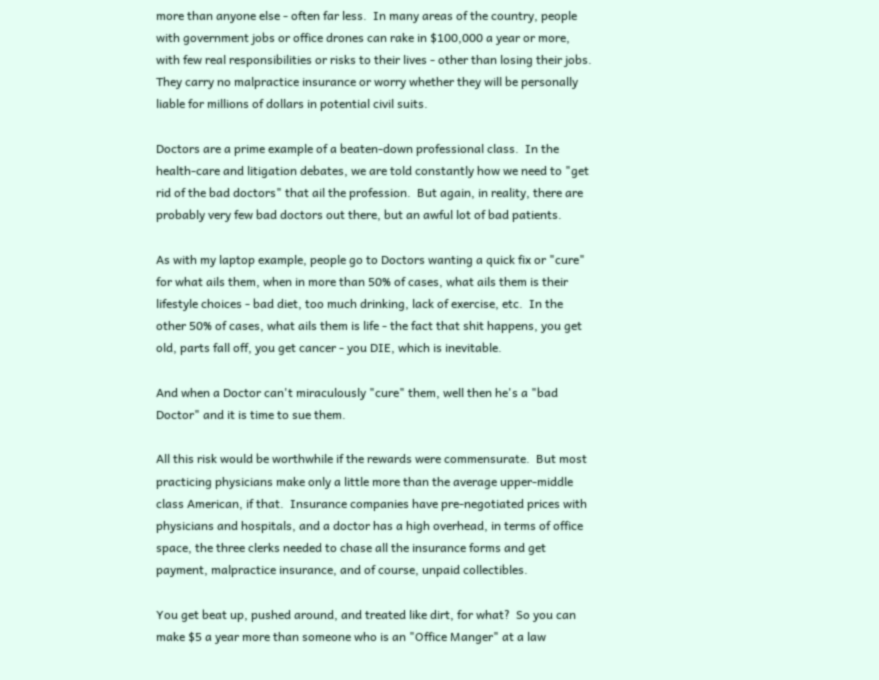more than anyone else - often far less.  In many areas of the country, people with government jobs or office drones can rake in $100,000 a year or more, with few real responsibilities or risks to their lives - other than losing their jobs.  They carry no malpractice insurance or worry whether they will be personally liable for millions of dollars in potential civil suits.

Doctors are a prime example of a beaten-down professional class.  In the health-care and litigation debates, we are told constantly how we need to "get rid of the bad doctors" that ail the profession.  But again, in reality, there are probably very few bad doctors out there, but an awful lot of bad patients.

As with my laptop example, people go to Doctors wanting a quick fix or "cure" for what ails them, when in more than 50% of cases, what ails them is their lifestyle choices - bad diet, too much drinking, lack of exercise, etc.  In the other 50% of cases, what ails them is life - the fact that shit happens, you get old, parts fall off, you get cancer - you DIE, which is inevitable.

And when a Doctor can't miraculously "cure" them, well then he's a "bad Doctor" and it is time to sue them.

All this risk would be worthwhile if the rewards were commensurate.  But most practicing physicians make only a little more than the average upper-middle class American, if that.  Insurance companies have pre-negotiated prices with physicians and hospitals, and a doctor has a high overhead, in terms of office space, the three clerks needed to chase all the insurance forms and get payment, malpractice insurance, and of course, unpaid collectibles.

You get beat up, pushed around, and treated like dirt, for what?  So you can make $5 a year more than someone who is an "Office Manger" at a law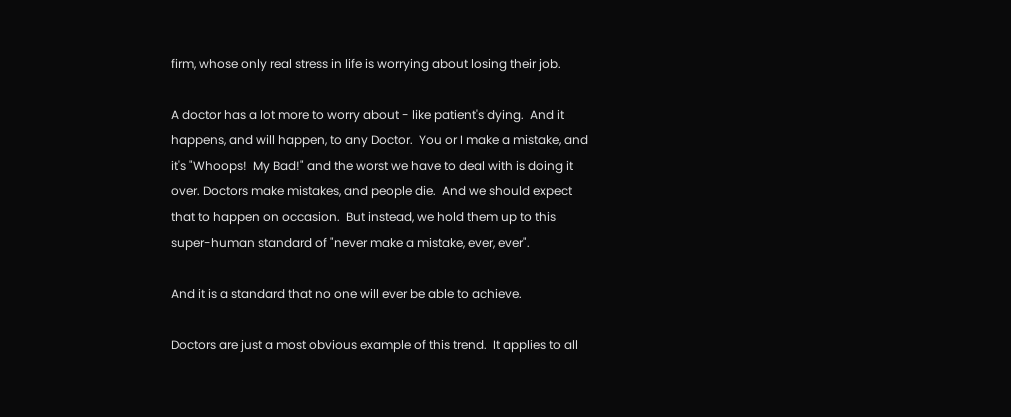firm, whose only real stress in life is worrying about losing their job.

A doctor has a lot more to worry about - like patient's dying.  And it happens, and will happen, to any Doctor.  You or I make a mistake, and it's "Whoops!  My Bad!" and the worst we have to deal with is doing it over. Doctors make mistakes, and people die.  And we should expect that to happen on occasion.  But instead, we hold them up to this super-human standard of "never make a mistake, ever, ever".

And it is a standard that no one will ever be able to achieve.

Doctors are just a most obvious example of this trend.  It applies to all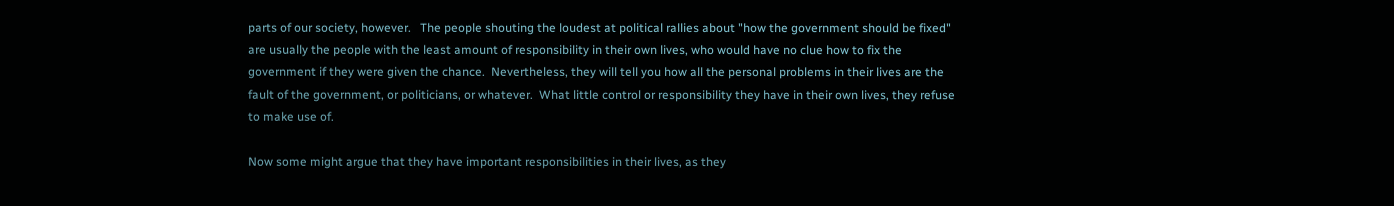parts of our society, however.   The people shouting the loudest at political rallies about "how the government should be fixed" are usually the people with the least amount of responsibility in their own lives, who would have no clue how to fix the government if they were given the chance.  Nevertheless, they will tell you how all the personal problems in their lives are the fault of the government, or politicians, or whatever.  What little control or responsibility they have in their own lives, they refuse to make use of.

Now some might argue that they have important responsibilities in their lives, as they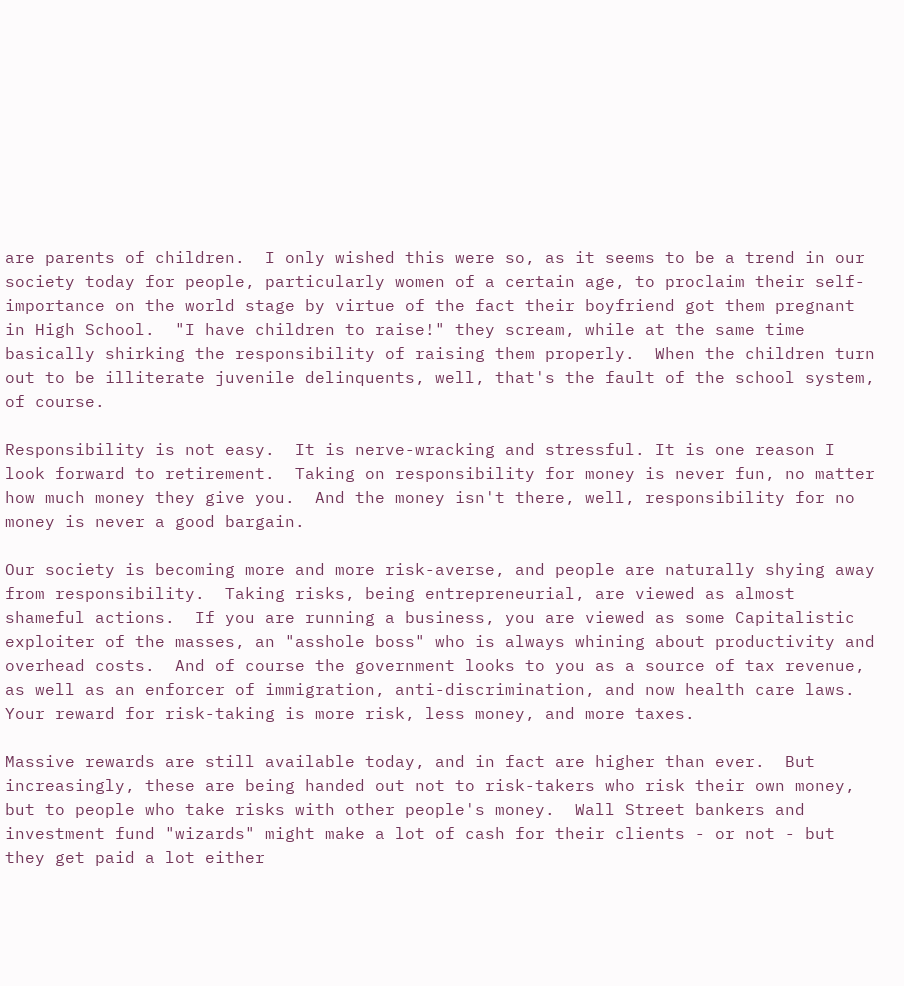are parents of children.  I only wished this were so, as it seems to be a trend in our society today for people, particularly women of a certain age, to proclaim their self-importance on the world stage by virtue of the fact their boyfriend got them pregnant in High School.  "I have children to raise!" they scream, while at the same time basically shirking the responsibility of raising them properly.  When the children turn out to be illiterate juvenile delinquents, well, that's the fault of the school system, of course.

Responsibility is not easy.  It is nerve-wracking and stressful. It is one reason I look forward to retirement.  Taking on responsibility for money is never fun, no matter how much money they give you.  And the money isn't there, well, responsibility for no money is never a good bargain.

Our society is becoming more and more risk-averse, and people are naturally shying away from responsibility.  Taking risks, being entrepreneurial, are viewed as almost shameful actions.  If you are running a business, you are viewed as some Capitalistic exploiter of the masses, an "asshole boss" who is always whining about productivity and overhead costs.  And of course the government looks to you as a source of tax revenue, as well as an enforcer of immigration, anti-discrimination, and now health care laws.  Your reward for risk-taking is more risk, less money, and more taxes.

Massive rewards are still available today, and in fact are higher than ever.  But increasingly, these are being handed out not to risk-takers who risk their own money, but to people who take risks with other people's money.  Wall Street bankers and investment fund "wizards" might make a lot of cash for their clients - or not - but they get paid a lot either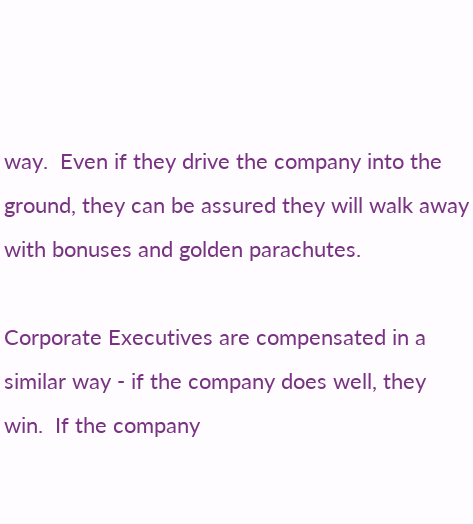way.  Even if they drive the company into the ground, they can be assured they will walk away with bonuses and golden parachutes.

Corporate Executives are compensated in a similar way - if the company does well, they win.  If the company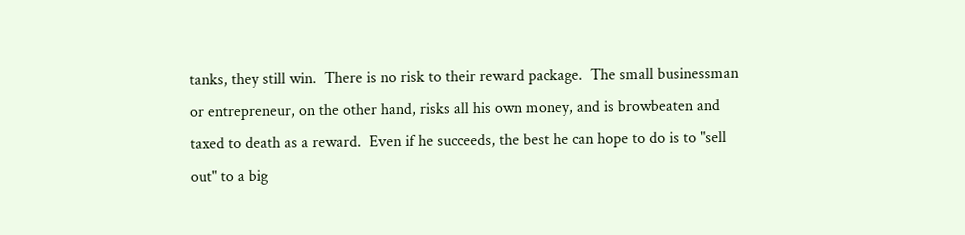tanks, they still win.  There is no risk to their reward package.  The small businessman or entrepreneur, on the other hand, risks all his own money, and is browbeaten and taxed to death as a reward.  Even if he succeeds, the best he can hope to do is to "sell out" to a big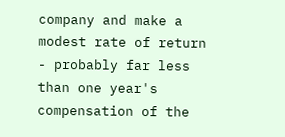company and make a modest rate of return - probably far less than one year's compensation of the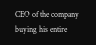CEO of the company buying his entire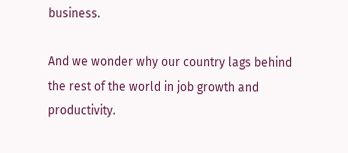business.

And we wonder why our country lags behind the rest of the world in job growth and productivity.